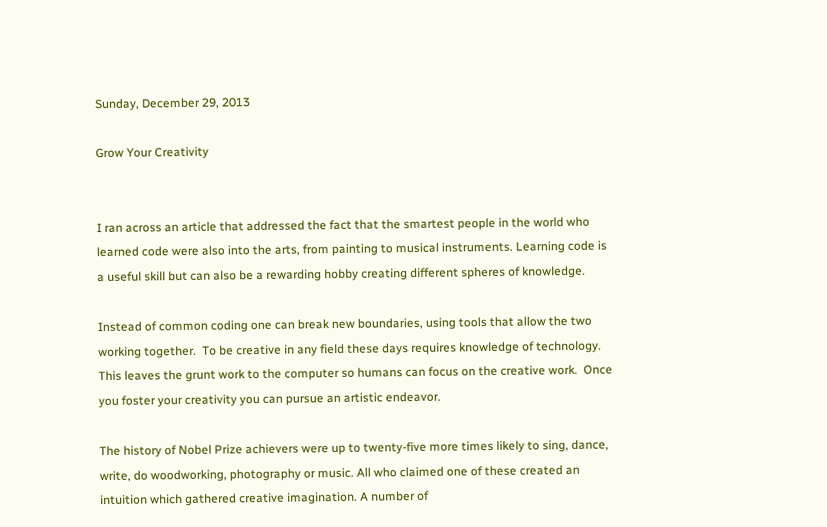Sunday, December 29, 2013

Grow Your Creativity


I ran across an article that addressed the fact that the smartest people in the world who learned code were also into the arts, from painting to musical instruments. Learning code is a useful skill but can also be a rewarding hobby creating different spheres of knowledge.

Instead of common coding one can break new boundaries, using tools that allow the two working together.  To be creative in any field these days requires knowledge of technology. This leaves the grunt work to the computer so humans can focus on the creative work.  Once you foster your creativity you can pursue an artistic endeavor.

The history of Nobel Prize achievers were up to twenty-five more times likely to sing, dance, write, do woodworking, photography or music. All who claimed one of these created an intuition which gathered creative imagination. A number of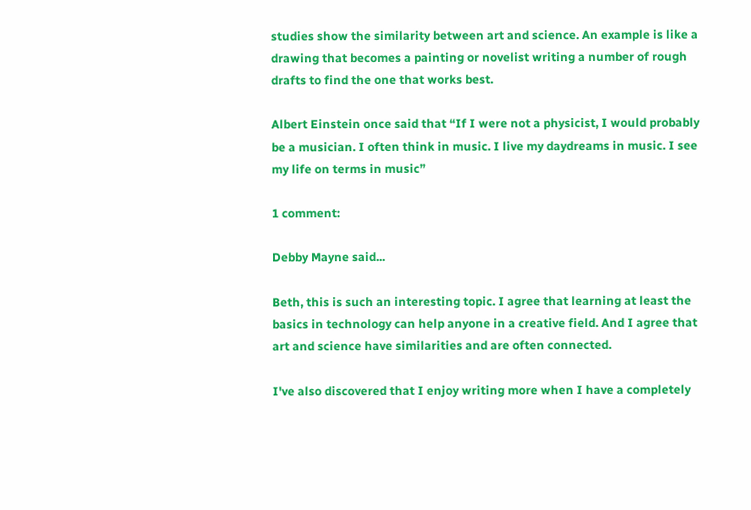studies show the similarity between art and science. An example is like a drawing that becomes a painting or novelist writing a number of rough drafts to find the one that works best.

Albert Einstein once said that “If I were not a physicist, I would probably be a musician. I often think in music. I live my daydreams in music. I see my life on terms in music”

1 comment:

Debby Mayne said...

Beth, this is such an interesting topic. I agree that learning at least the basics in technology can help anyone in a creative field. And I agree that art and science have similarities and are often connected.

I've also discovered that I enjoy writing more when I have a completely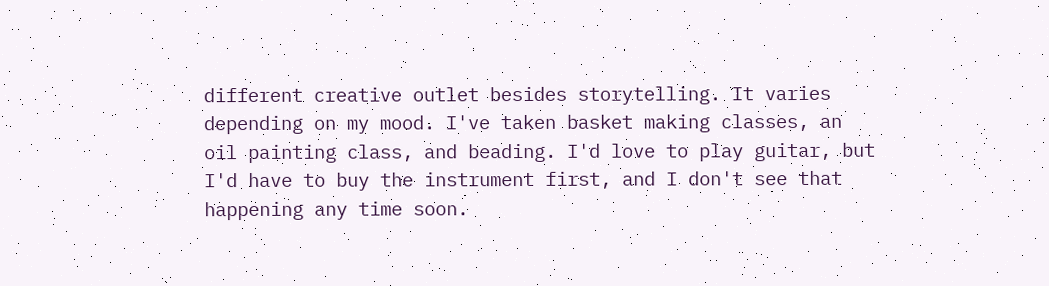different creative outlet besides storytelling. It varies depending on my mood. I've taken basket making classes, an oil painting class, and beading. I'd love to play guitar, but I'd have to buy the instrument first, and I don't see that happening any time soon.